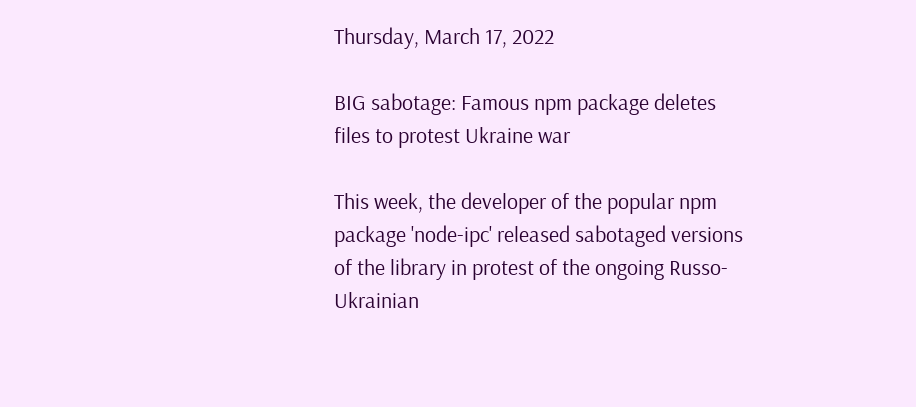Thursday, March 17, 2022

BIG sabotage: Famous npm package deletes files to protest Ukraine war

This week, the developer of the popular npm package 'node-ipc' released sabotaged versions of the library in protest of the ongoing Russo-Ukrainian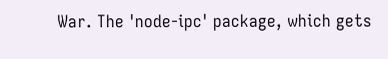War. The 'node-ipc' package, which gets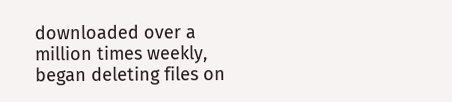downloaded over a million times weekly, began deleting files on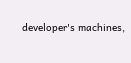developer's machines,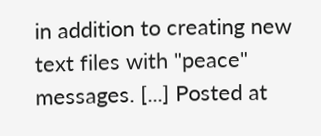in addition to creating new text files with "peace" messages. [...] Posted at